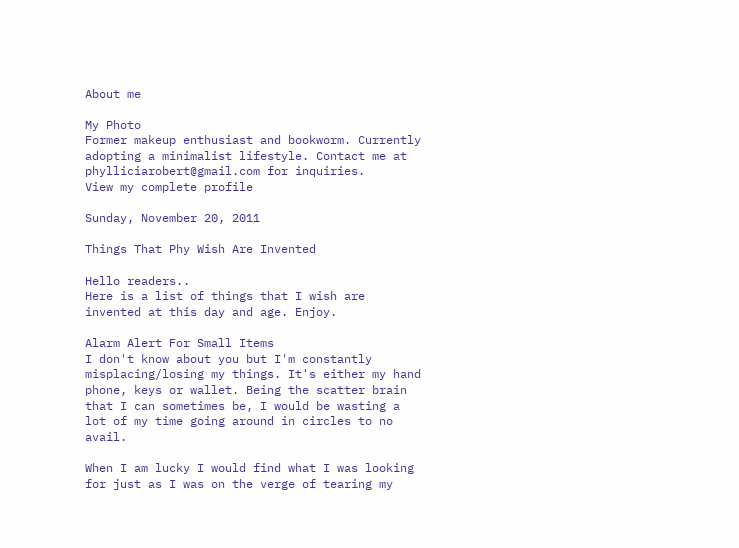About me

My Photo
Former makeup enthusiast and bookworm. Currently adopting a minimalist lifestyle. Contact me at phylliciarobert@gmail.com for inquiries.
View my complete profile

Sunday, November 20, 2011

Things That Phy Wish Are Invented

Hello readers..
Here is a list of things that I wish are invented at this day and age. Enjoy.

Alarm Alert For Small Items
I don't know about you but I'm constantly misplacing/losing my things. It's either my hand phone, keys or wallet. Being the scatter brain that I can sometimes be, I would be wasting a lot of my time going around in circles to no avail.

When I am lucky I would find what I was looking for just as I was on the verge of tearing my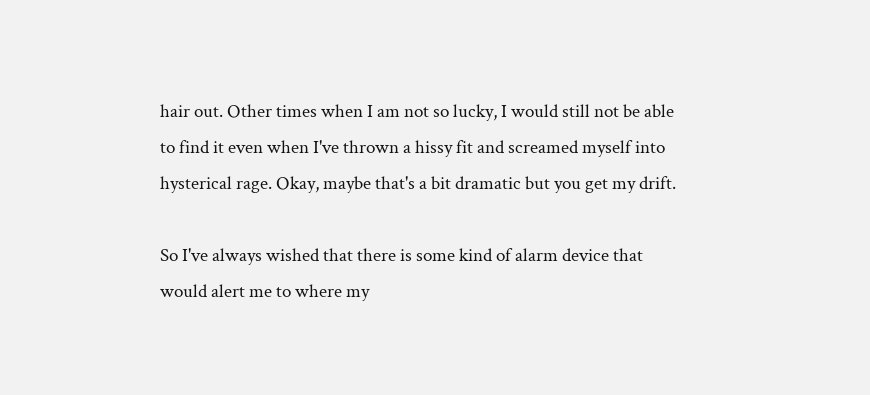hair out. Other times when I am not so lucky, I would still not be able to find it even when I've thrown a hissy fit and screamed myself into hysterical rage. Okay, maybe that's a bit dramatic but you get my drift.

So I've always wished that there is some kind of alarm device that would alert me to where my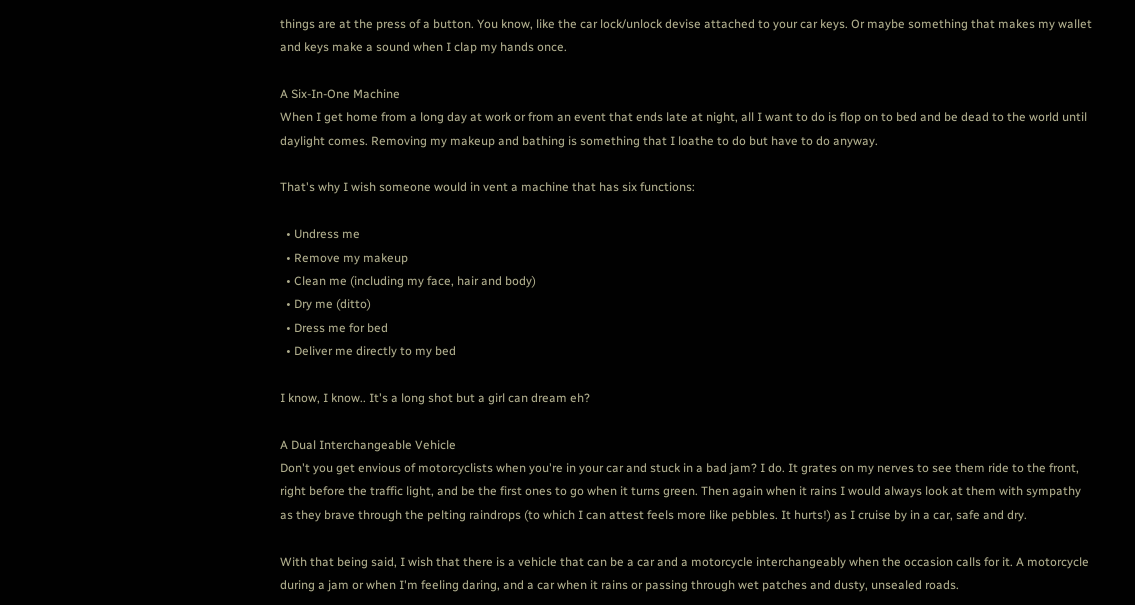things are at the press of a button. You know, like the car lock/unlock devise attached to your car keys. Or maybe something that makes my wallet and keys make a sound when I clap my hands once.

A Six-In-One Machine
When I get home from a long day at work or from an event that ends late at night, all I want to do is flop on to bed and be dead to the world until daylight comes. Removing my makeup and bathing is something that I loathe to do but have to do anyway.

That's why I wish someone would in vent a machine that has six functions:

  • Undress me
  • Remove my makeup
  • Clean me (including my face, hair and body)
  • Dry me (ditto)
  • Dress me for bed
  • Deliver me directly to my bed

I know, I know.. It's a long shot but a girl can dream eh?

A Dual Interchangeable Vehicle
Don't you get envious of motorcyclists when you're in your car and stuck in a bad jam? I do. It grates on my nerves to see them ride to the front, right before the traffic light, and be the first ones to go when it turns green. Then again when it rains I would always look at them with sympathy as they brave through the pelting raindrops (to which I can attest feels more like pebbles. It hurts!) as I cruise by in a car, safe and dry.

With that being said, I wish that there is a vehicle that can be a car and a motorcycle interchangeably when the occasion calls for it. A motorcycle during a jam or when I'm feeling daring, and a car when it rains or passing through wet patches and dusty, unsealed roads.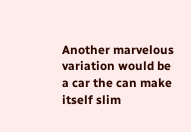Another marvelous variation would be a car the can make itself slim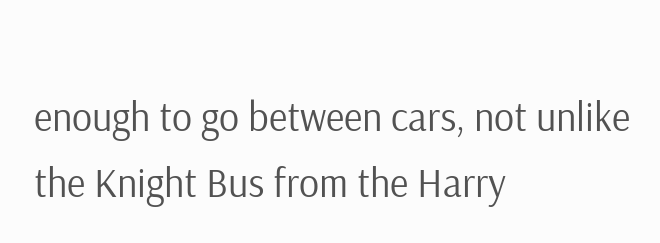enough to go between cars, not unlike the Knight Bus from the Harry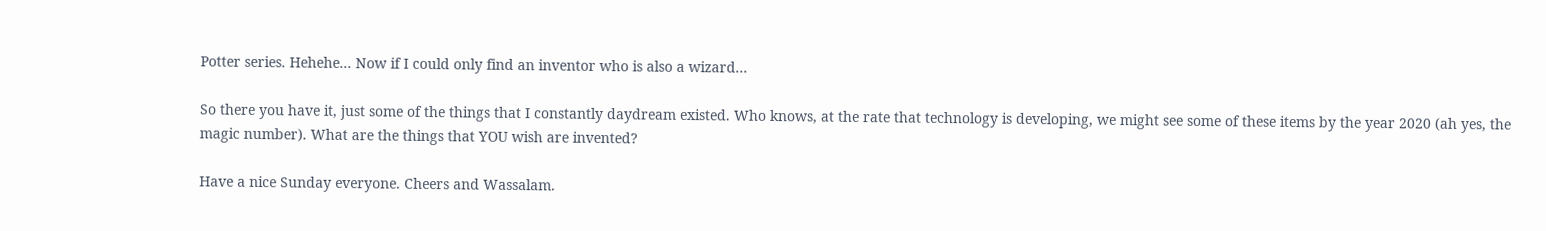Potter series. Hehehe... Now if I could only find an inventor who is also a wizard...

So there you have it, just some of the things that I constantly daydream existed. Who knows, at the rate that technology is developing, we might see some of these items by the year 2020 (ah yes, the magic number). What are the things that YOU wish are invented?

Have a nice Sunday everyone. Cheers and Wassalam.